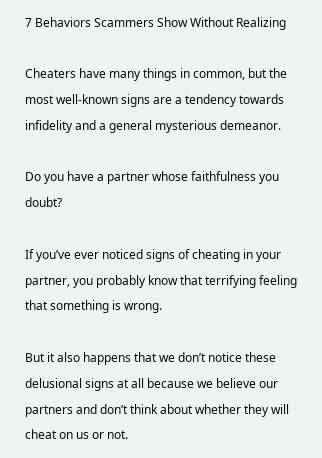7 Behaviors Scammers Show Without Realizing

Cheaters have many things in common, but the most well-known signs are a tendency towards infidelity and a general mysterious demeanor.

Do you have a partner whose faithfulness you doubt?

If you’ve ever noticed signs of cheating in your partner, you probably know that terrifying feeling that something is wrong.

But it also happens that we don’t notice these delusional signs at all because we believe our partners and don’t think about whether they will cheat on us or not.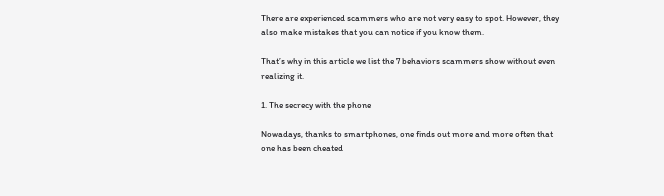There are experienced scammers who are not very easy to spot. However, they also make mistakes that you can notice if you know them.

That’s why in this article we list the 7 behaviors scammers show without even realizing it.

1. The secrecy with the phone

Nowadays, thanks to smartphones, one finds out more and more often that one has been cheated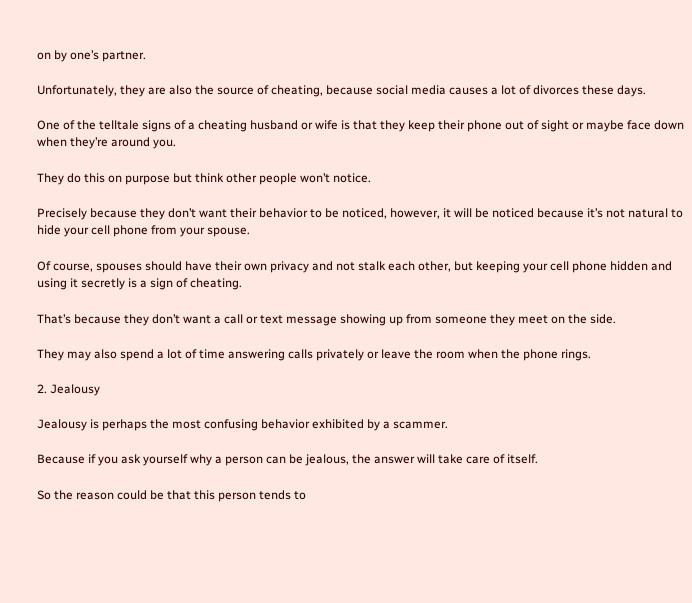on by one’s partner.

Unfortunately, they are also the source of cheating, because social media causes a lot of divorces these days.

One of the telltale signs of a cheating husband or wife is that they keep their phone out of sight or maybe face down when they’re around you.

They do this on purpose but think other people won’t notice.

Precisely because they don’t want their behavior to be noticed, however, it will be noticed because it’s not natural to hide your cell phone from your spouse.

Of course, spouses should have their own privacy and not stalk each other, but keeping your cell phone hidden and using it secretly is a sign of cheating.

That’s because they don’t want a call or text message showing up from someone they meet on the side.

They may also spend a lot of time answering calls privately or leave the room when the phone rings.

2. Jealousy

Jealousy is perhaps the most confusing behavior exhibited by a scammer.

Because if you ask yourself why a person can be jealous, the answer will take care of itself.

So the reason could be that this person tends to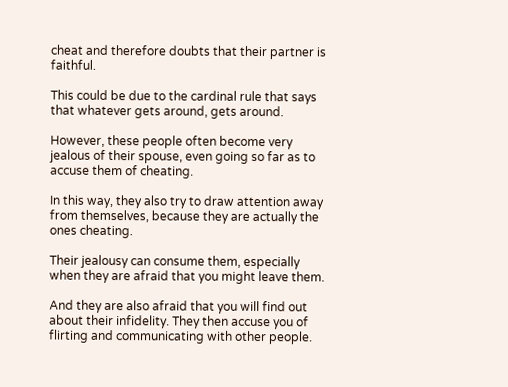cheat and therefore doubts that their partner is faithful.

This could be due to the cardinal rule that says that whatever gets around, gets around.

However, these people often become very jealous of their spouse, even going so far as to accuse them of cheating.

In this way, they also try to draw attention away from themselves, because they are actually the ones cheating.

Their jealousy can consume them, especially when they are afraid that you might leave them.

And they are also afraid that you will find out about their infidelity. They then accuse you of flirting and communicating with other people.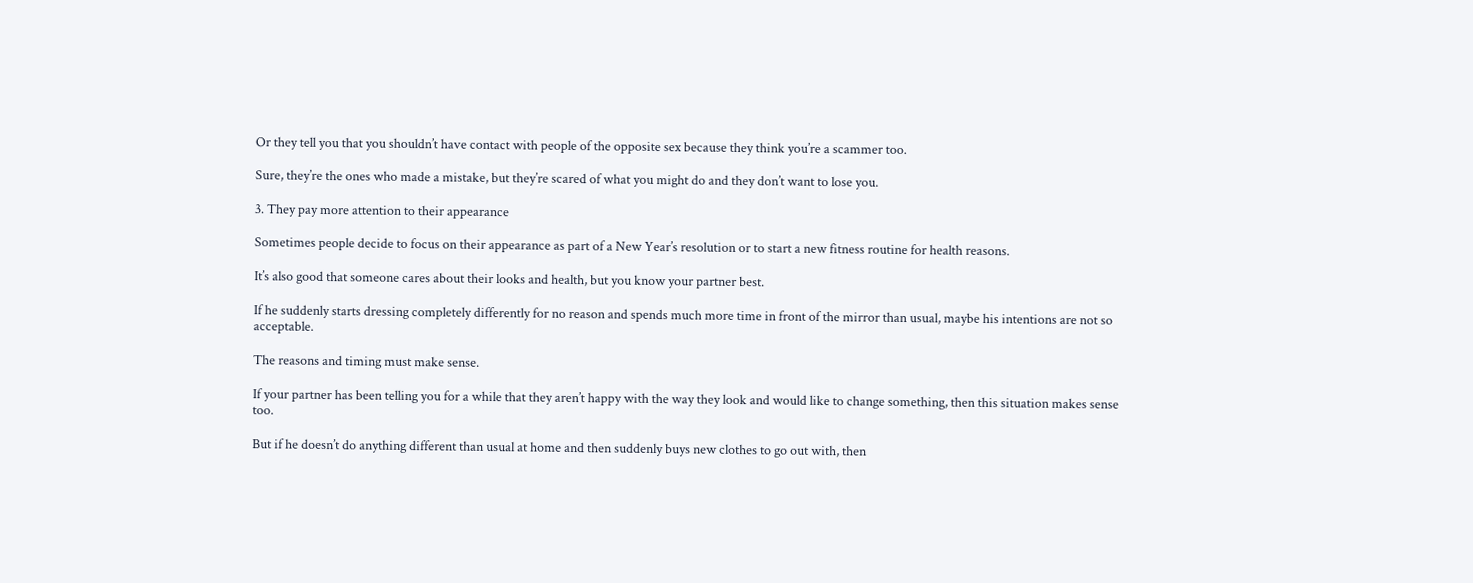Or they tell you that you shouldn’t have contact with people of the opposite sex because they think you’re a scammer too.

Sure, they’re the ones who made a mistake, but they’re scared of what you might do and they don’t want to lose you.

3. They pay more attention to their appearance

Sometimes people decide to focus on their appearance as part of a New Year’s resolution or to start a new fitness routine for health reasons.

It’s also good that someone cares about their looks and health, but you know your partner best.

If he suddenly starts dressing completely differently for no reason and spends much more time in front of the mirror than usual, maybe his intentions are not so acceptable.

The reasons and timing must make sense.

If your partner has been telling you for a while that they aren’t happy with the way they look and would like to change something, then this situation makes sense too.

But if he doesn’t do anything different than usual at home and then suddenly buys new clothes to go out with, then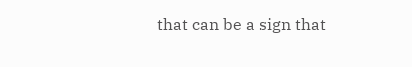that can be a sign that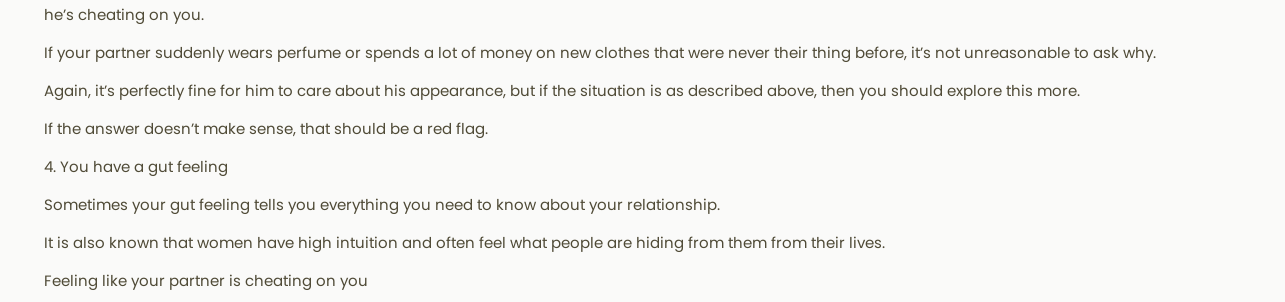he’s cheating on you.

If your partner suddenly wears perfume or spends a lot of money on new clothes that were never their thing before, it’s not unreasonable to ask why.

Again, it’s perfectly fine for him to care about his appearance, but if the situation is as described above, then you should explore this more.

If the answer doesn’t make sense, that should be a red flag.

4. You have a gut feeling

Sometimes your gut feeling tells you everything you need to know about your relationship.

It is also known that women have high intuition and often feel what people are hiding from them from their lives.

Feeling like your partner is cheating on you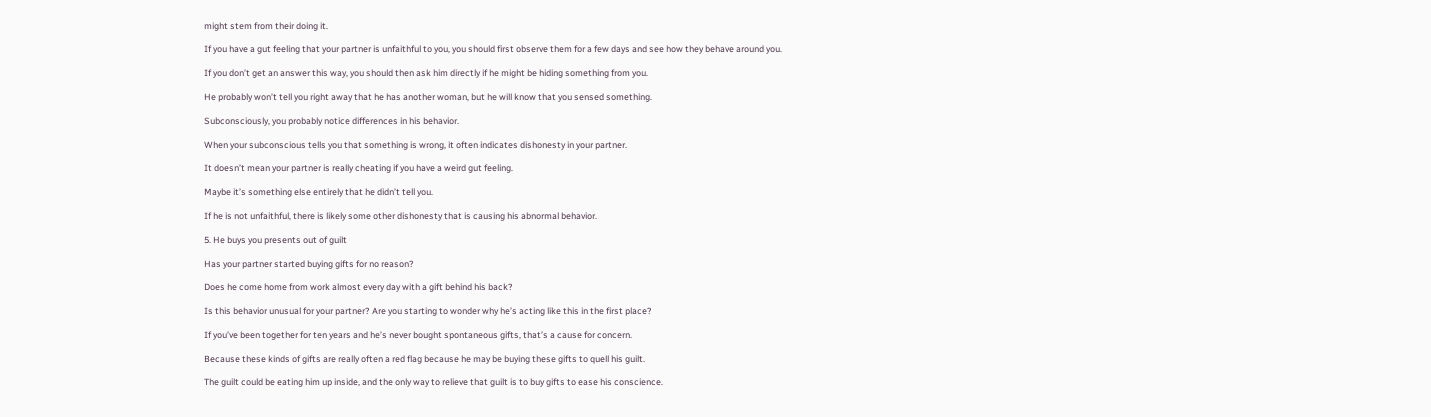might stem from their doing it.

If you have a gut feeling that your partner is unfaithful to you, you should first observe them for a few days and see how they behave around you.

If you don’t get an answer this way, you should then ask him directly if he might be hiding something from you.

He probably won’t tell you right away that he has another woman, but he will know that you sensed something.

Subconsciously, you probably notice differences in his behavior.

When your subconscious tells you that something is wrong, it often indicates dishonesty in your partner.

It doesn’t mean your partner is really cheating if you have a weird gut feeling.

Maybe it’s something else entirely that he didn’t tell you.

If he is not unfaithful, there is likely some other dishonesty that is causing his abnormal behavior.

5. He buys you presents out of guilt

Has your partner started buying gifts for no reason?

Does he come home from work almost every day with a gift behind his back?

Is this behavior unusual for your partner? Are you starting to wonder why he’s acting like this in the first place?

If you’ve been together for ten years and he’s never bought spontaneous gifts, that’s a cause for concern.

Because these kinds of gifts are really often a red flag because he may be buying these gifts to quell his guilt.

The guilt could be eating him up inside, and the only way to relieve that guilt is to buy gifts to ease his conscience.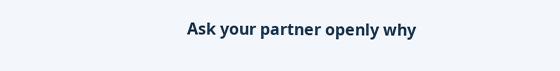Ask your partner openly why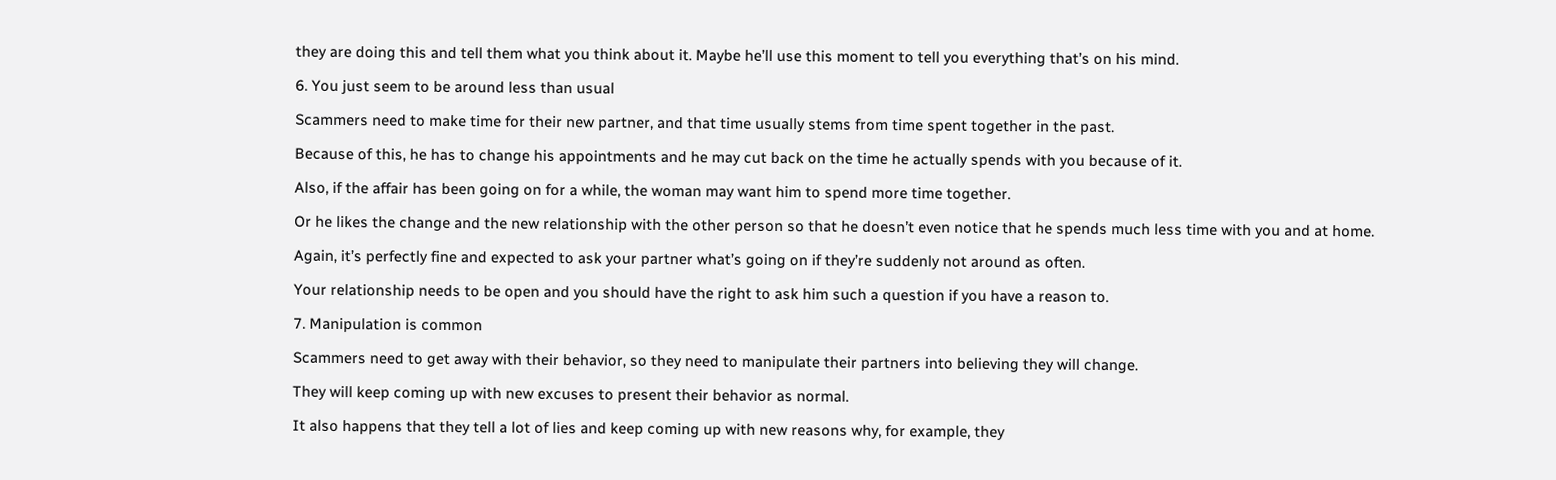they are doing this and tell them what you think about it. Maybe he’ll use this moment to tell you everything that’s on his mind.

6. You just seem to be around less than usual

Scammers need to make time for their new partner, and that time usually stems from time spent together in the past.

Because of this, he has to change his appointments and he may cut back on the time he actually spends with you because of it.

Also, if the affair has been going on for a while, the woman may want him to spend more time together.

Or he likes the change and the new relationship with the other person so that he doesn’t even notice that he spends much less time with you and at home.

Again, it’s perfectly fine and expected to ask your partner what’s going on if they’re suddenly not around as often.

Your relationship needs to be open and you should have the right to ask him such a question if you have a reason to.

7. Manipulation is common

Scammers need to get away with their behavior, so they need to manipulate their partners into believing they will change.

They will keep coming up with new excuses to present their behavior as normal.

It also happens that they tell a lot of lies and keep coming up with new reasons why, for example, they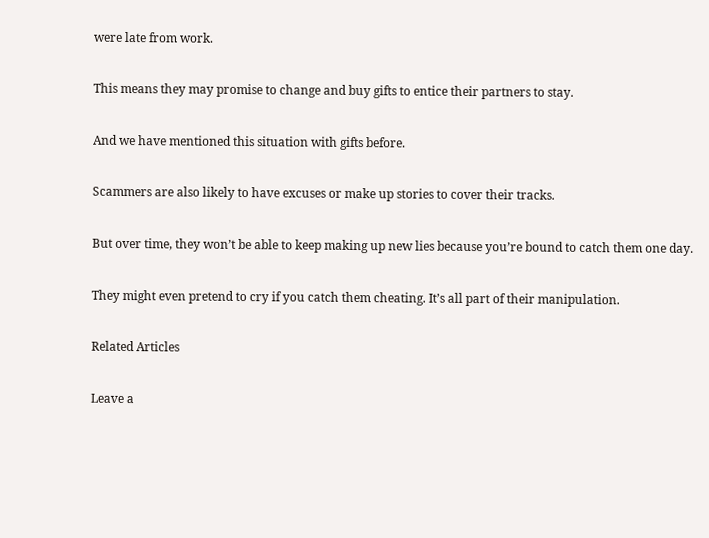were late from work.

This means they may promise to change and buy gifts to entice their partners to stay.

And we have mentioned this situation with gifts before.

Scammers are also likely to have excuses or make up stories to cover their tracks.

But over time, they won’t be able to keep making up new lies because you’re bound to catch them one day.

They might even pretend to cry if you catch them cheating. It’s all part of their manipulation.

Related Articles

Leave a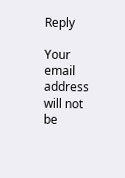Reply

Your email address will not be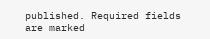published. Required fields are marked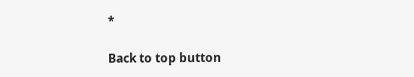*

Back to top button